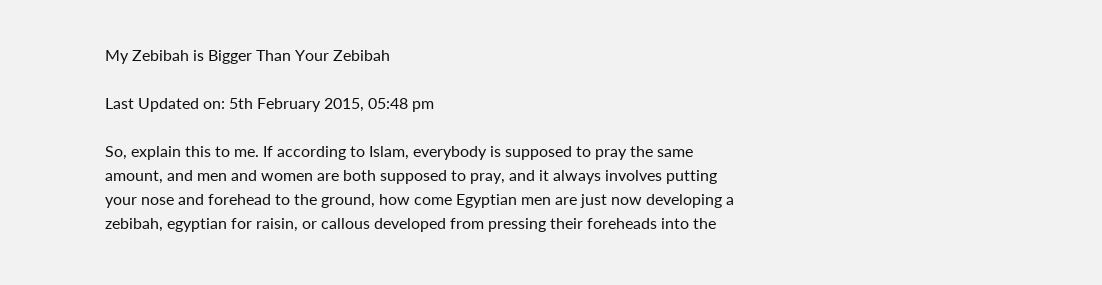My Zebibah is Bigger Than Your Zebibah

Last Updated on: 5th February 2015, 05:48 pm

So, explain this to me. If according to Islam, everybody is supposed to pray the same amount, and men and women are both supposed to pray, and it always involves putting your nose and forehead to the ground, how come Egyptian men are just now developing a zebibah, egyptian for raisin, or callous developed from pressing their foreheads into the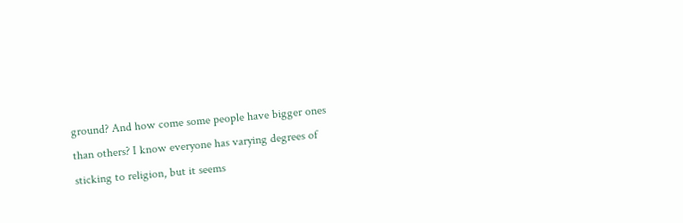ground? And how come some people have bigger ones than others? I know everyone has varying degrees of sticking to religion, but it seems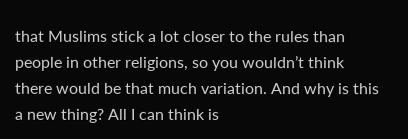that Muslims stick a lot closer to the rules than people in other religions, so you wouldn’t think there would be that much variation. And why is this a new thing? All I can think is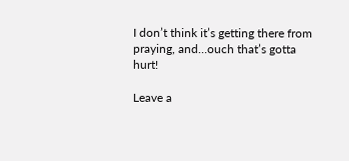I don’t think it’s getting there from praying, and…ouch that’s gotta hurt!

Leave a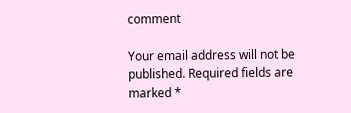comment

Your email address will not be published. Required fields are marked *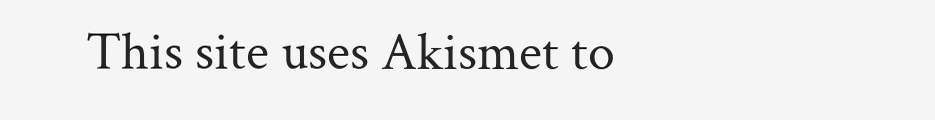This site uses Akismet to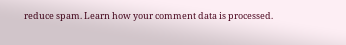reduce spam. Learn how your comment data is processed.